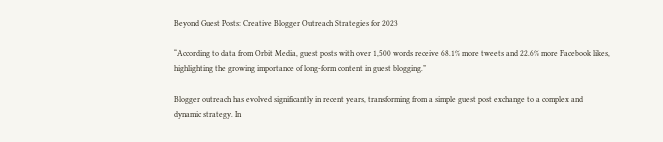Beyond Guest Posts: Creative Blogger Outreach Strategies for 2023

“According to data from Orbit Media, guest posts with over 1,500 words receive 68.1% more tweets and 22.6% more Facebook likes, highlighting the growing importance of long-form content in guest blogging.”

Blogger outreach has evolved significantly in recent years, transforming from a simple guest post exchange to a complex and dynamic strategy. In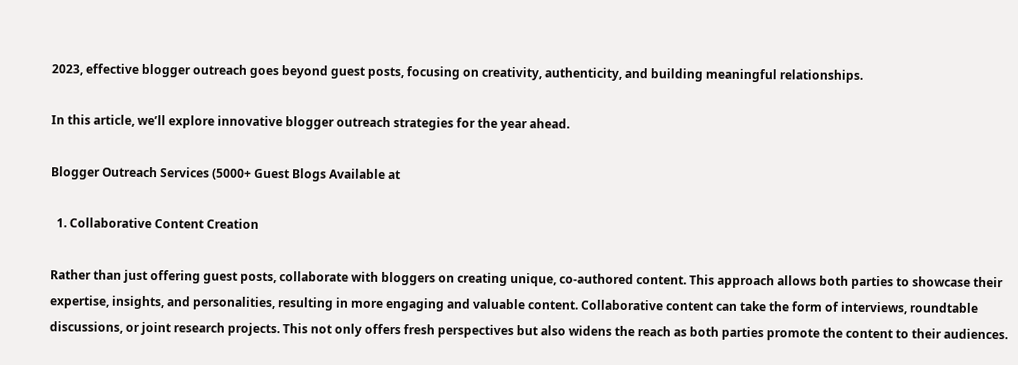2023, effective blogger outreach goes beyond guest posts, focusing on creativity, authenticity, and building meaningful relationships.

In this article, we’ll explore innovative blogger outreach strategies for the year ahead.

Blogger Outreach Services (5000+ Guest Blogs Available at

  1. Collaborative Content Creation

Rather than just offering guest posts, collaborate with bloggers on creating unique, co-authored content. This approach allows both parties to showcase their expertise, insights, and personalities, resulting in more engaging and valuable content. Collaborative content can take the form of interviews, roundtable discussions, or joint research projects. This not only offers fresh perspectives but also widens the reach as both parties promote the content to their audiences.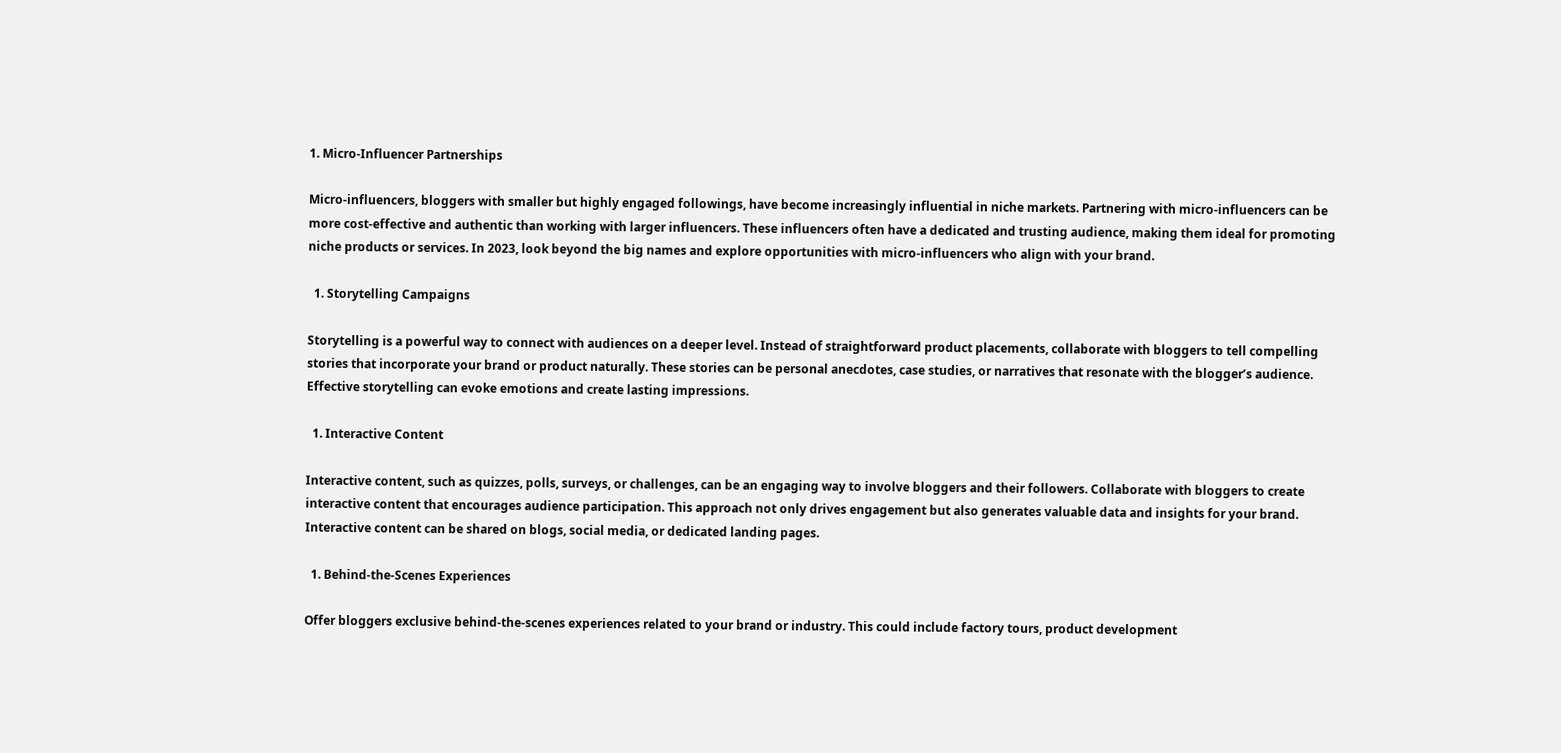1. Micro-Influencer Partnerships

Micro-influencers, bloggers with smaller but highly engaged followings, have become increasingly influential in niche markets. Partnering with micro-influencers can be more cost-effective and authentic than working with larger influencers. These influencers often have a dedicated and trusting audience, making them ideal for promoting niche products or services. In 2023, look beyond the big names and explore opportunities with micro-influencers who align with your brand.

  1. Storytelling Campaigns

Storytelling is a powerful way to connect with audiences on a deeper level. Instead of straightforward product placements, collaborate with bloggers to tell compelling stories that incorporate your brand or product naturally. These stories can be personal anecdotes, case studies, or narratives that resonate with the blogger’s audience. Effective storytelling can evoke emotions and create lasting impressions.

  1. Interactive Content

Interactive content, such as quizzes, polls, surveys, or challenges, can be an engaging way to involve bloggers and their followers. Collaborate with bloggers to create interactive content that encourages audience participation. This approach not only drives engagement but also generates valuable data and insights for your brand. Interactive content can be shared on blogs, social media, or dedicated landing pages.

  1. Behind-the-Scenes Experiences

Offer bloggers exclusive behind-the-scenes experiences related to your brand or industry. This could include factory tours, product development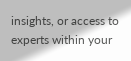insights, or access to experts within your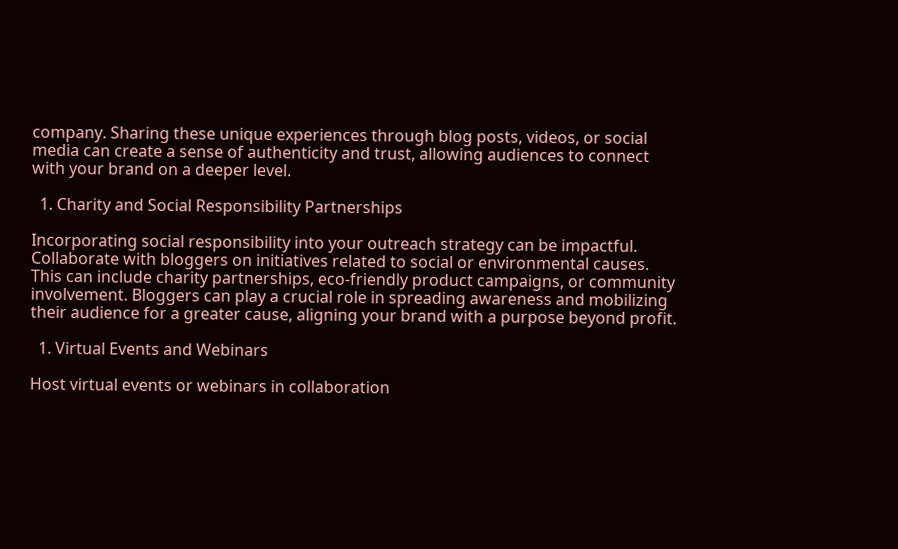company. Sharing these unique experiences through blog posts, videos, or social media can create a sense of authenticity and trust, allowing audiences to connect with your brand on a deeper level.

  1. Charity and Social Responsibility Partnerships

Incorporating social responsibility into your outreach strategy can be impactful. Collaborate with bloggers on initiatives related to social or environmental causes. This can include charity partnerships, eco-friendly product campaigns, or community involvement. Bloggers can play a crucial role in spreading awareness and mobilizing their audience for a greater cause, aligning your brand with a purpose beyond profit.

  1. Virtual Events and Webinars

Host virtual events or webinars in collaboration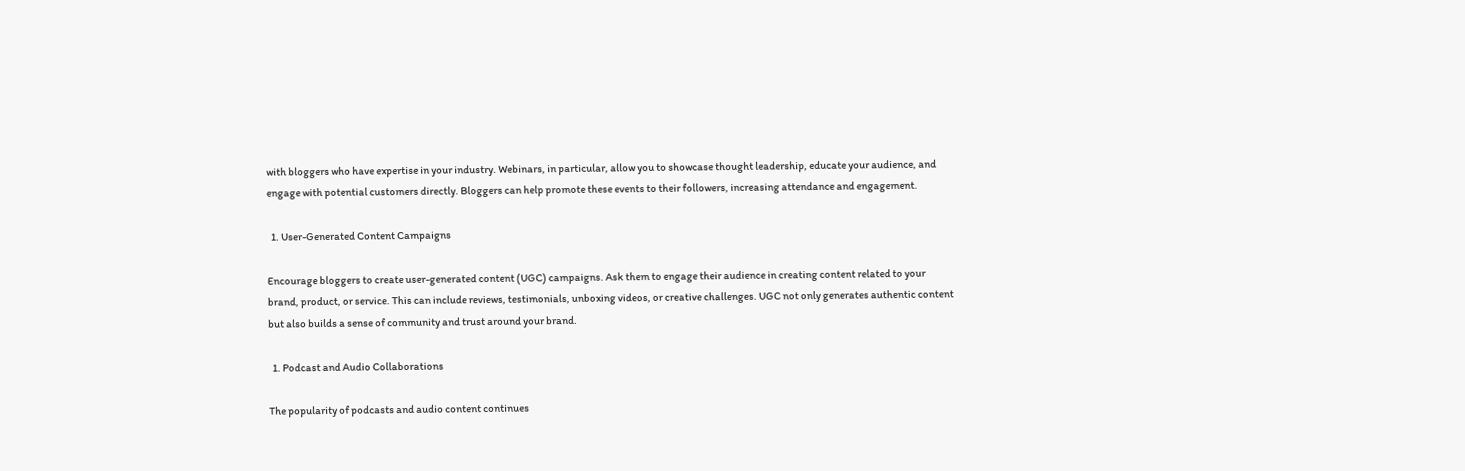with bloggers who have expertise in your industry. Webinars, in particular, allow you to showcase thought leadership, educate your audience, and engage with potential customers directly. Bloggers can help promote these events to their followers, increasing attendance and engagement.

  1. User-Generated Content Campaigns

Encourage bloggers to create user-generated content (UGC) campaigns. Ask them to engage their audience in creating content related to your brand, product, or service. This can include reviews, testimonials, unboxing videos, or creative challenges. UGC not only generates authentic content but also builds a sense of community and trust around your brand.

  1. Podcast and Audio Collaborations

The popularity of podcasts and audio content continues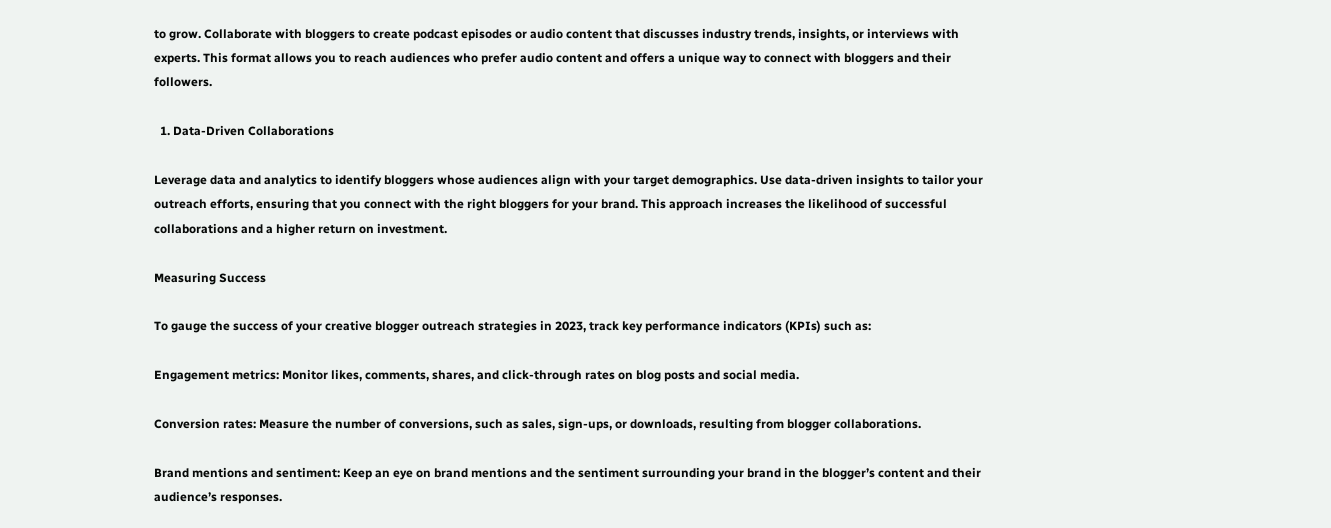to grow. Collaborate with bloggers to create podcast episodes or audio content that discusses industry trends, insights, or interviews with experts. This format allows you to reach audiences who prefer audio content and offers a unique way to connect with bloggers and their followers.

  1. Data-Driven Collaborations

Leverage data and analytics to identify bloggers whose audiences align with your target demographics. Use data-driven insights to tailor your outreach efforts, ensuring that you connect with the right bloggers for your brand. This approach increases the likelihood of successful collaborations and a higher return on investment.

Measuring Success

To gauge the success of your creative blogger outreach strategies in 2023, track key performance indicators (KPIs) such as:

Engagement metrics: Monitor likes, comments, shares, and click-through rates on blog posts and social media.

Conversion rates: Measure the number of conversions, such as sales, sign-ups, or downloads, resulting from blogger collaborations.

Brand mentions and sentiment: Keep an eye on brand mentions and the sentiment surrounding your brand in the blogger’s content and their audience’s responses.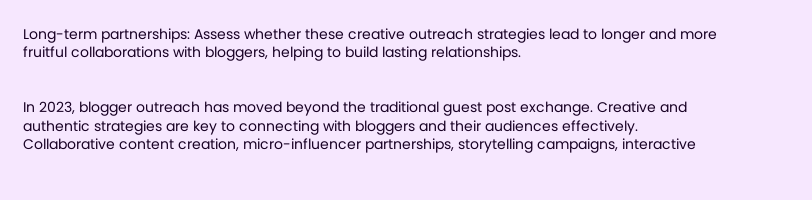Long-term partnerships: Assess whether these creative outreach strategies lead to longer and more fruitful collaborations with bloggers, helping to build lasting relationships.


In 2023, blogger outreach has moved beyond the traditional guest post exchange. Creative and authentic strategies are key to connecting with bloggers and their audiences effectively. Collaborative content creation, micro-influencer partnerships, storytelling campaigns, interactive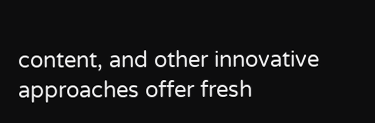content, and other innovative approaches offer fresh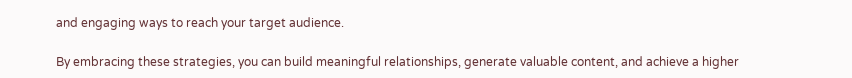and engaging ways to reach your target audience.

By embracing these strategies, you can build meaningful relationships, generate valuable content, and achieve a higher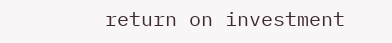return on investment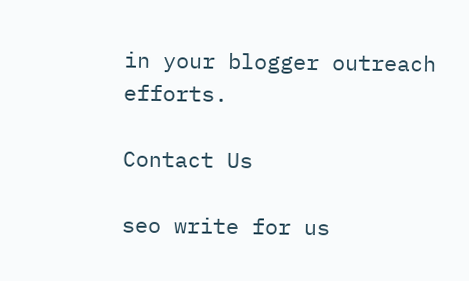in your blogger outreach efforts.

Contact Us

seo write for us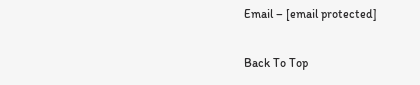Email – [email protected]

Back To Top